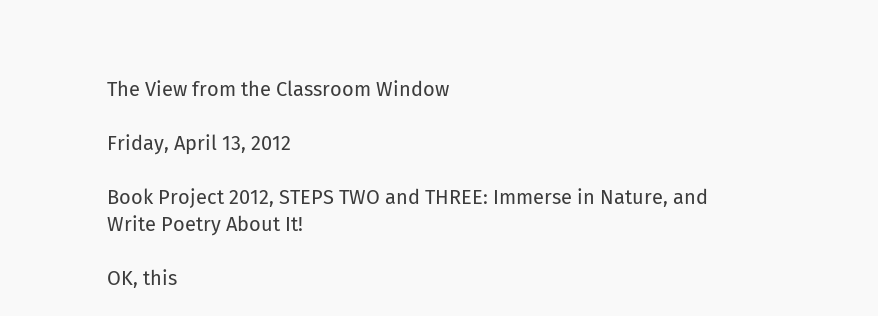The View from the Classroom Window

Friday, April 13, 2012

Book Project 2012, STEPS TWO and THREE: Immerse in Nature, and Write Poetry About It!

OK, this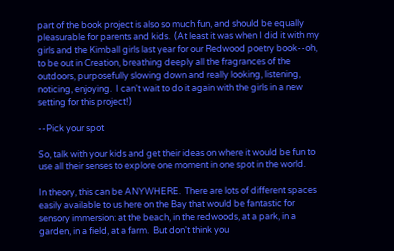part of the book project is also so much fun, and should be equally pleasurable for parents and kids.  (At least it was when I did it with my girls and the Kimball girls last year for our Redwood poetry book--oh, to be out in Creation, breathing deeply all the fragrances of the outdoors, purposefully slowing down and really looking, listening, noticing, enjoying.  I can't wait to do it again with the girls in a new setting for this project!)

--Pick your spot

So, talk with your kids and get their ideas on where it would be fun to use all their senses to explore one moment in one spot in the world.

In theory, this can be ANYWHERE.  There are lots of different spaces easily available to us here on the Bay that would be fantastic for sensory immersion: at the beach, in the redwoods, at a park, in a garden, in a field, at a farm.  But don't think you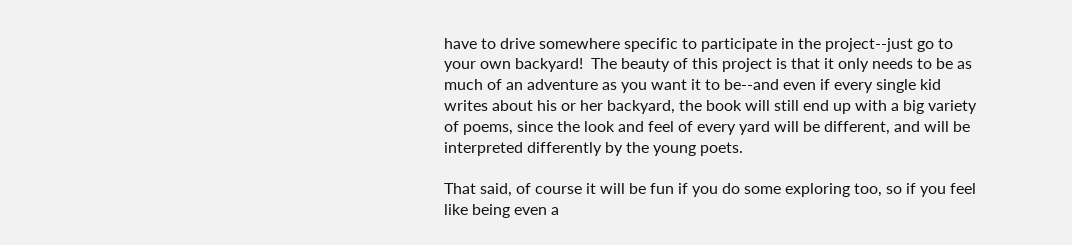have to drive somewhere specific to participate in the project--just go to your own backyard!  The beauty of this project is that it only needs to be as much of an adventure as you want it to be--and even if every single kid writes about his or her backyard, the book will still end up with a big variety of poems, since the look and feel of every yard will be different, and will be interpreted differently by the young poets.

That said, of course it will be fun if you do some exploring too, so if you feel like being even a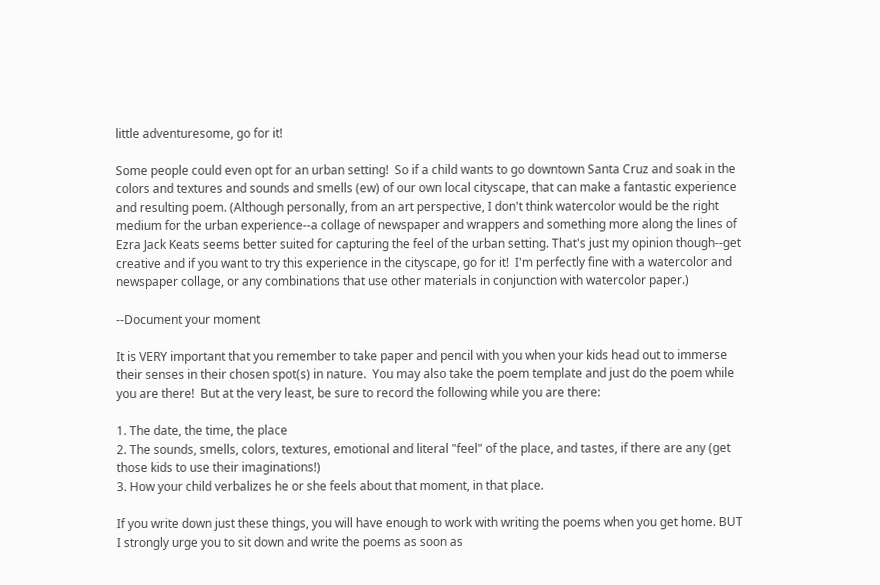little adventuresome, go for it!

Some people could even opt for an urban setting!  So if a child wants to go downtown Santa Cruz and soak in the colors and textures and sounds and smells (ew) of our own local cityscape, that can make a fantastic experience and resulting poem. (Although personally, from an art perspective, I don't think watercolor would be the right medium for the urban experience--a collage of newspaper and wrappers and something more along the lines of Ezra Jack Keats seems better suited for capturing the feel of the urban setting. That's just my opinion though--get creative and if you want to try this experience in the cityscape, go for it!  I'm perfectly fine with a watercolor and newspaper collage, or any combinations that use other materials in conjunction with watercolor paper.)

--Document your moment

It is VERY important that you remember to take paper and pencil with you when your kids head out to immerse their senses in their chosen spot(s) in nature.  You may also take the poem template and just do the poem while you are there!  But at the very least, be sure to record the following while you are there:

1. The date, the time, the place
2. The sounds, smells, colors, textures, emotional and literal "feel" of the place, and tastes, if there are any (get those kids to use their imaginations!)
3. How your child verbalizes he or she feels about that moment, in that place.

If you write down just these things, you will have enough to work with writing the poems when you get home. BUT I strongly urge you to sit down and write the poems as soon as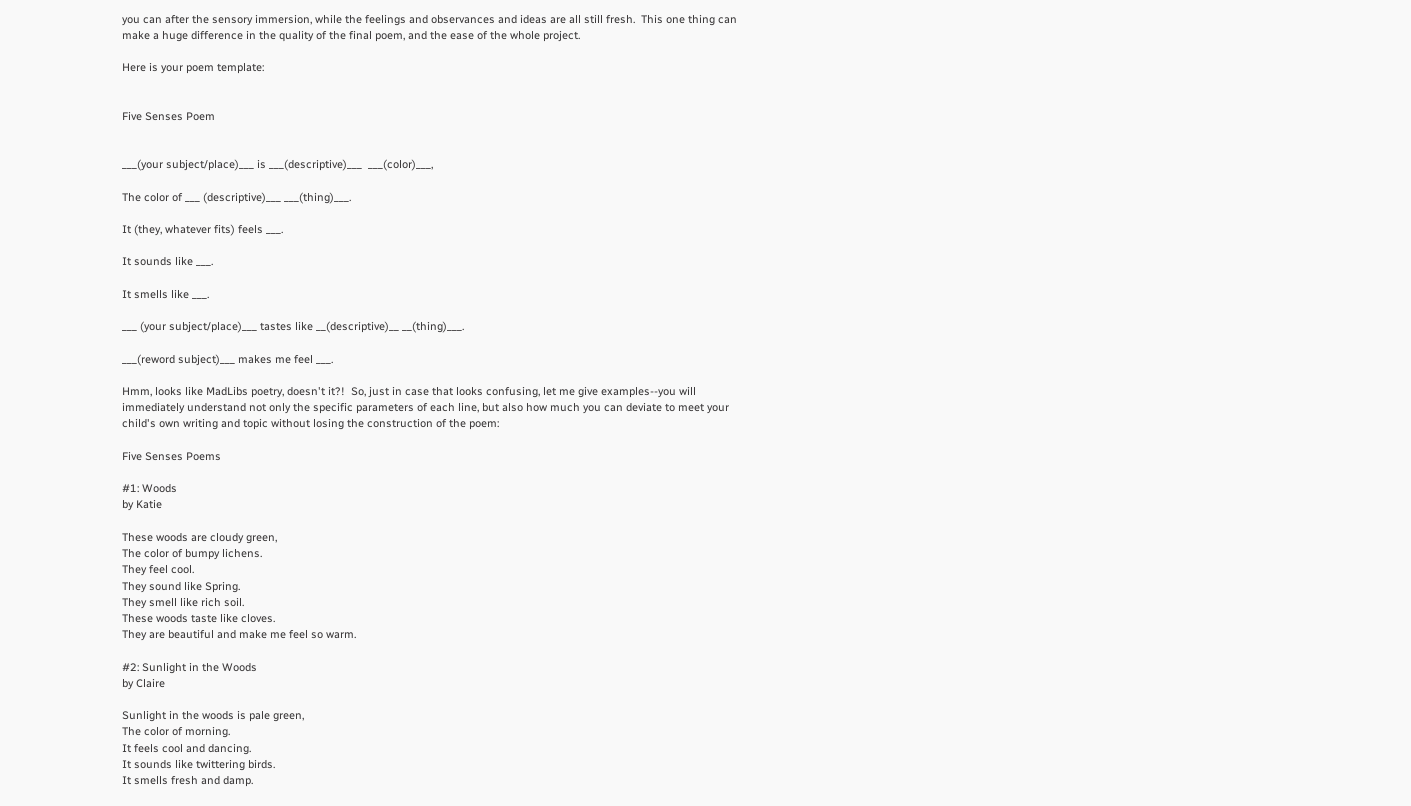you can after the sensory immersion, while the feelings and observances and ideas are all still fresh.  This one thing can make a huge difference in the quality of the final poem, and the ease of the whole project.

Here is your poem template:


Five Senses Poem


___(your subject/place)___ is ___(descriptive)___  ___(color)___,

The color of ___ (descriptive)___ ___(thing)___.

It (they, whatever fits) feels ___.

It sounds like ___.

It smells like ___.

___ (your subject/place)___ tastes like __(descriptive)__ __(thing)___.

___(reword subject)___ makes me feel ___.

Hmm, looks like MadLibs poetry, doesn't it?!  So, just in case that looks confusing, let me give examples--you will immediately understand not only the specific parameters of each line, but also how much you can deviate to meet your child's own writing and topic without losing the construction of the poem:

Five Senses Poems

#1: Woods
by Katie

These woods are cloudy green,
The color of bumpy lichens.
They feel cool.
They sound like Spring.
They smell like rich soil.
These woods taste like cloves.
They are beautiful and make me feel so warm.

#2: Sunlight in the Woods
by Claire

Sunlight in the woods is pale green,
The color of morning.
It feels cool and dancing.
It sounds like twittering birds.
It smells fresh and damp.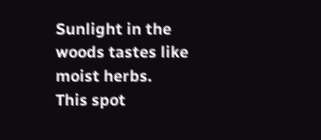Sunlight in the woods tastes like moist herbs.
This spot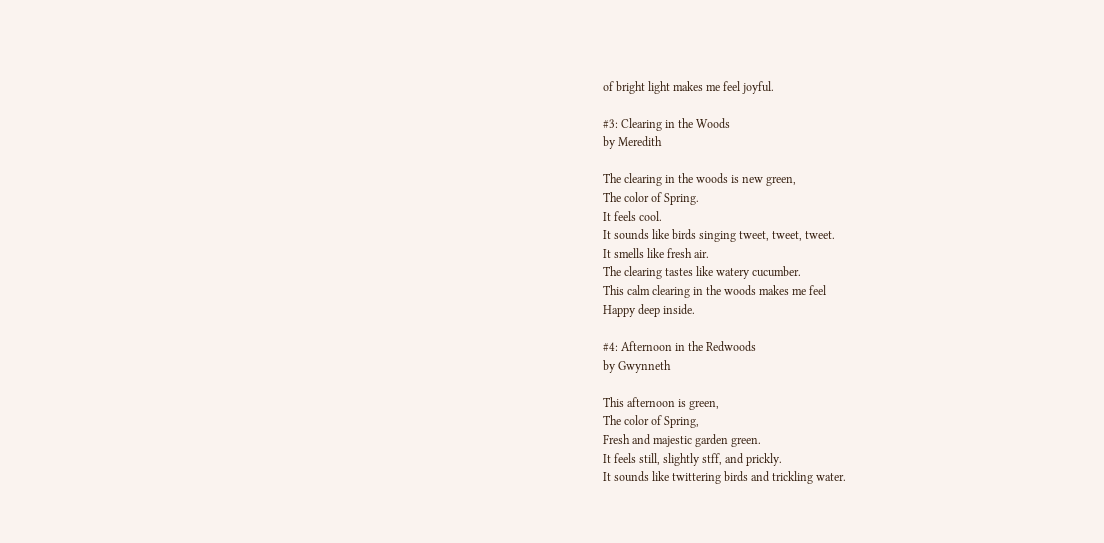of bright light makes me feel joyful.

#3: Clearing in the Woods
by Meredith

The clearing in the woods is new green,
The color of Spring.
It feels cool.
It sounds like birds singing tweet, tweet, tweet.
It smells like fresh air.
The clearing tastes like watery cucumber.
This calm clearing in the woods makes me feel
Happy deep inside.

#4: Afternoon in the Redwoods
by Gwynneth

This afternoon is green,
The color of Spring,
Fresh and majestic garden green.
It feels still, slightly stff, and prickly.
It sounds like twittering birds and trickling water.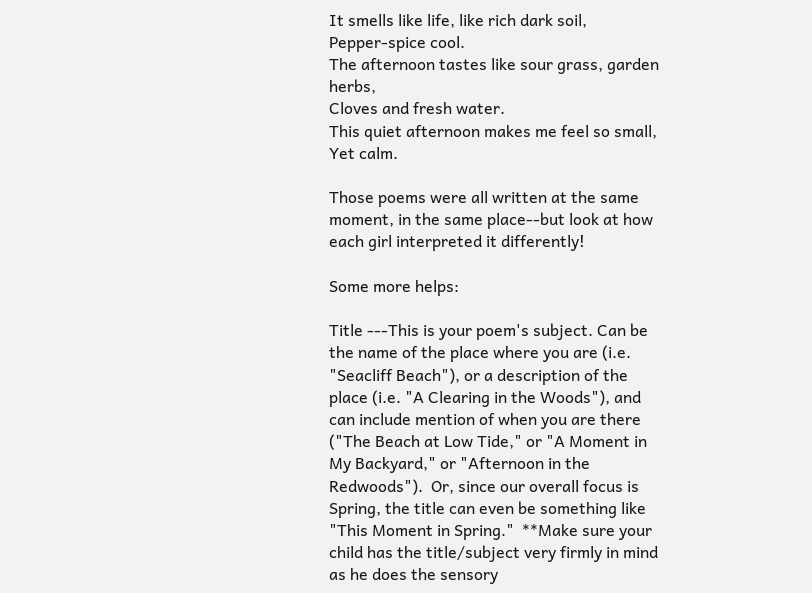It smells like life, like rich dark soil,
Pepper-spice cool.
The afternoon tastes like sour grass, garden herbs,
Cloves and fresh water.
This quiet afternoon makes me feel so small,
Yet calm.

Those poems were all written at the same moment, in the same place--but look at how each girl interpreted it differently!

Some more helps:

Title ---This is your poem's subject. Can be the name of the place where you are (i.e. "Seacliff Beach"), or a description of the place (i.e. "A Clearing in the Woods"), and can include mention of when you are there ("The Beach at Low Tide," or "A Moment in My Backyard," or "Afternoon in the Redwoods").  Or, since our overall focus is Spring, the title can even be something like "This Moment in Spring."  **Make sure your child has the title/subject very firmly in mind as he does the sensory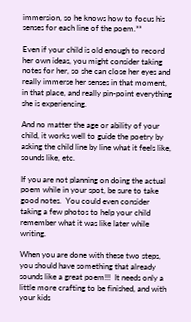immersion, so he knows how to focus his senses for each line of the poem.**

Even if your child is old enough to record her own ideas, you might consider taking notes for her, so she can close her eyes and really immerse her senses in that moment, in that place, and really pin-point everything she is experiencing.

And no matter the age or ability of your child, it works well to guide the poetry by asking the child line by line what it feels like, sounds like, etc.

If you are not planning on doing the actual poem while in your spot, be sure to take good notes.  You could even consider taking a few photos to help your child remember what it was like later while writing.

When you are done with these two steps, you should have something that already sounds like a great poem!!!  It needs only a little more crafting to be finished, and with your kids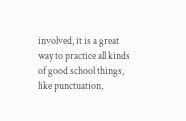involved, it is a great way to practice all kinds of good school things, like punctuation,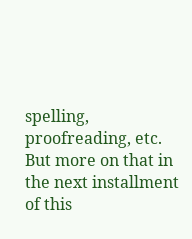spelling, proofreading, etc.  But more on that in the next installment of this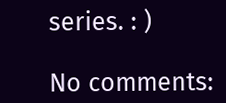series. : )

No comments: